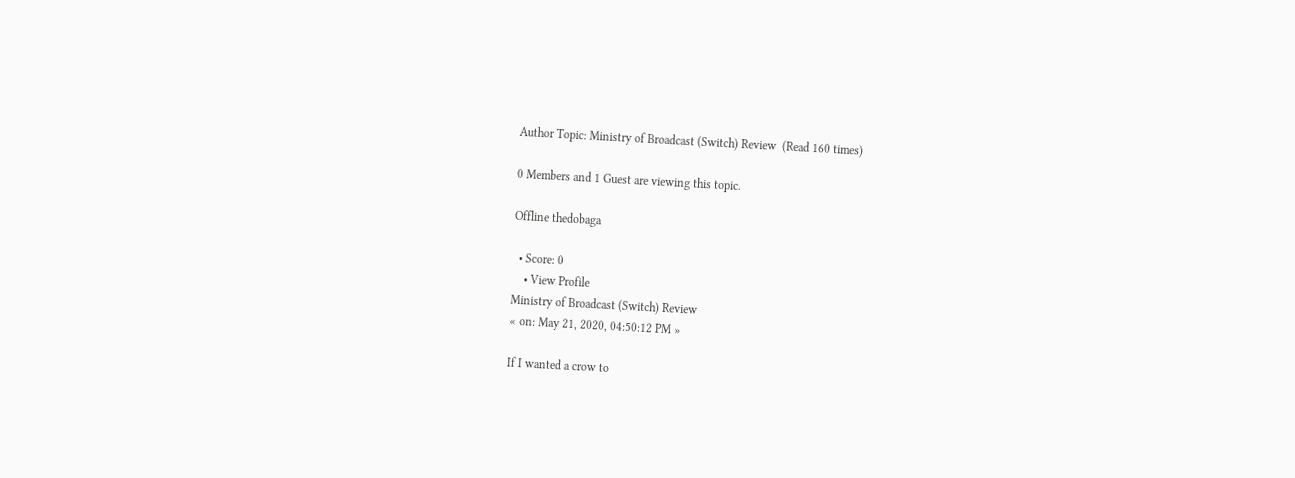Author Topic: Ministry of Broadcast (Switch) Review  (Read 160 times)

0 Members and 1 Guest are viewing this topic.

Offline thedobaga

  • Score: 0
    • View Profile
Ministry of Broadcast (Switch) Review
« on: May 21, 2020, 04:50:12 PM »

If I wanted a crow to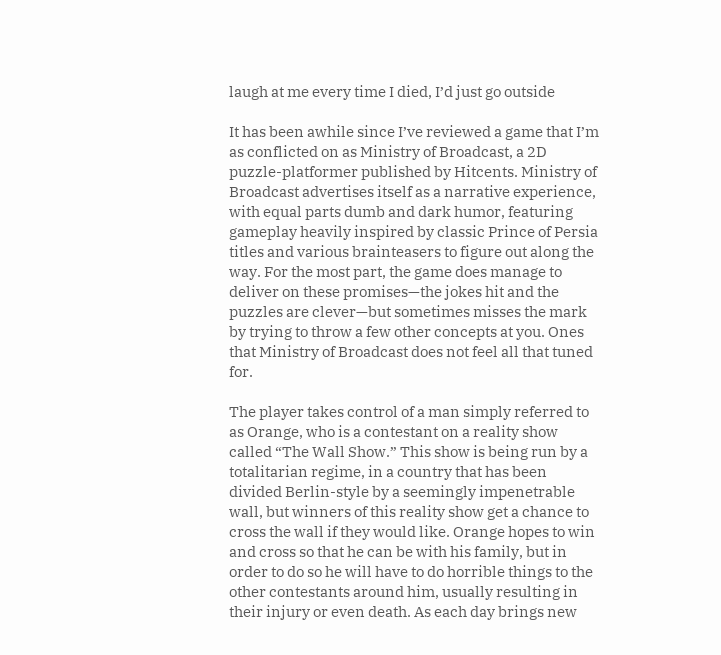laugh at me every time I died, I’d just go outside

It has been awhile since I’ve reviewed a game that I’m as conflicted on as Ministry of Broadcast, a 2D puzzle-platformer published by Hitcents. Ministry of Broadcast advertises itself as a narrative experience, with equal parts dumb and dark humor, featuring gameplay heavily inspired by classic Prince of Persia titles and various brainteasers to figure out along the way. For the most part, the game does manage to deliver on these promises—the jokes hit and the puzzles are clever—but sometimes misses the mark by trying to throw a few other concepts at you. Ones that Ministry of Broadcast does not feel all that tuned for.

The player takes control of a man simply referred to as Orange, who is a contestant on a reality show called “The Wall Show.” This show is being run by a totalitarian regime, in a country that has been divided Berlin-style by a seemingly impenetrable wall, but winners of this reality show get a chance to cross the wall if they would like. Orange hopes to win and cross so that he can be with his family, but in order to do so he will have to do horrible things to the other contestants around him, usually resulting in their injury or even death. As each day brings new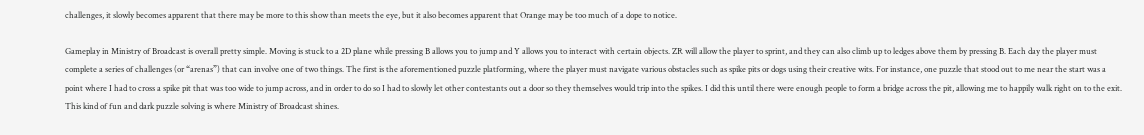challenges, it slowly becomes apparent that there may be more to this show than meets the eye, but it also becomes apparent that Orange may be too much of a dope to notice.

Gameplay in Ministry of Broadcast is overall pretty simple. Moving is stuck to a 2D plane while pressing B allows you to jump and Y allows you to interact with certain objects. ZR will allow the player to sprint, and they can also climb up to ledges above them by pressing B. Each day the player must complete a series of challenges (or “arenas”) that can involve one of two things. The first is the aforementioned puzzle platforming, where the player must navigate various obstacles such as spike pits or dogs using their creative wits. For instance, one puzzle that stood out to me near the start was a point where I had to cross a spike pit that was too wide to jump across, and in order to do so I had to slowly let other contestants out a door so they themselves would trip into the spikes. I did this until there were enough people to form a bridge across the pit, allowing me to happily walk right on to the exit. This kind of fun and dark puzzle solving is where Ministry of Broadcast shines.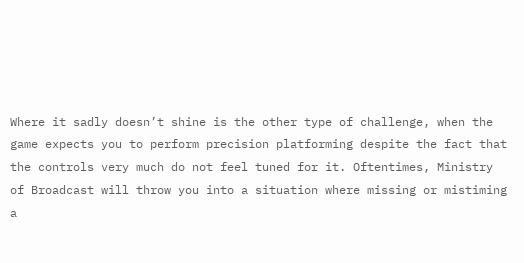Where it sadly doesn’t shine is the other type of challenge, when the game expects you to perform precision platforming despite the fact that the controls very much do not feel tuned for it. Oftentimes, Ministry of Broadcast will throw you into a situation where missing or mistiming a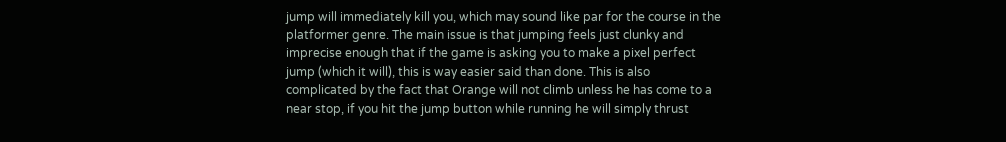jump will immediately kill you, which may sound like par for the course in the platformer genre. The main issue is that jumping feels just clunky and imprecise enough that if the game is asking you to make a pixel perfect jump (which it will), this is way easier said than done. This is also complicated by the fact that Orange will not climb unless he has come to a near stop, if you hit the jump button while running he will simply thrust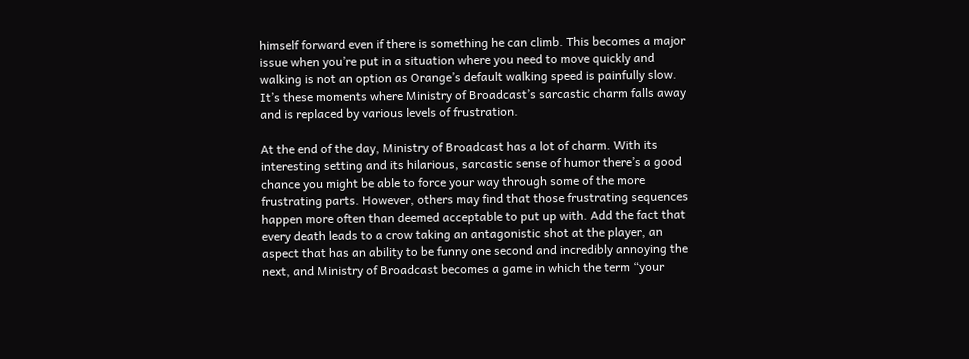himself forward even if there is something he can climb. This becomes a major issue when you’re put in a situation where you need to move quickly and walking is not an option as Orange’s default walking speed is painfully slow. It’s these moments where Ministry of Broadcast’s sarcastic charm falls away and is replaced by various levels of frustration.

At the end of the day, Ministry of Broadcast has a lot of charm. With its interesting setting and its hilarious, sarcastic sense of humor there’s a good chance you might be able to force your way through some of the more frustrating parts. However, others may find that those frustrating sequences happen more often than deemed acceptable to put up with. Add the fact that every death leads to a crow taking an antagonistic shot at the player, an aspect that has an ability to be funny one second and incredibly annoying the next, and Ministry of Broadcast becomes a game in which the term “your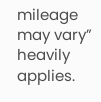mileage may vary” heavily applies.